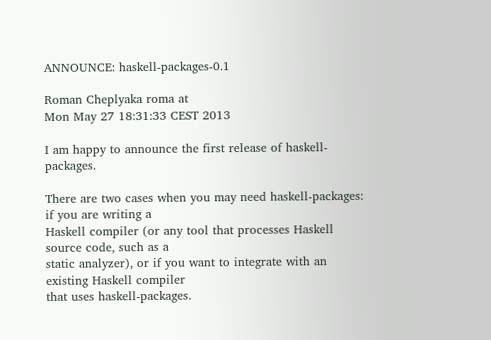ANNOUNCE: haskell-packages-0.1

Roman Cheplyaka roma at
Mon May 27 18:31:33 CEST 2013

I am happy to announce the first release of haskell-packages.

There are two cases when you may need haskell-packages: if you are writing a
Haskell compiler (or any tool that processes Haskell source code, such as a
static analyzer), or if you want to integrate with an existing Haskell compiler
that uses haskell-packages.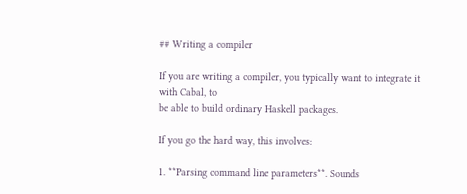## Writing a compiler

If you are writing a compiler, you typically want to integrate it with Cabal, to
be able to build ordinary Haskell packages.

If you go the hard way, this involves:

1. **Parsing command line parameters**. Sounds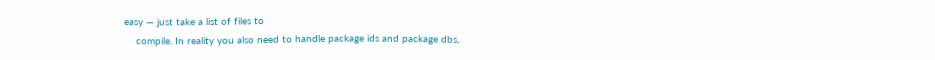easy — just take a list of files to
    compile. In reality you also need to handle package ids and package dbs,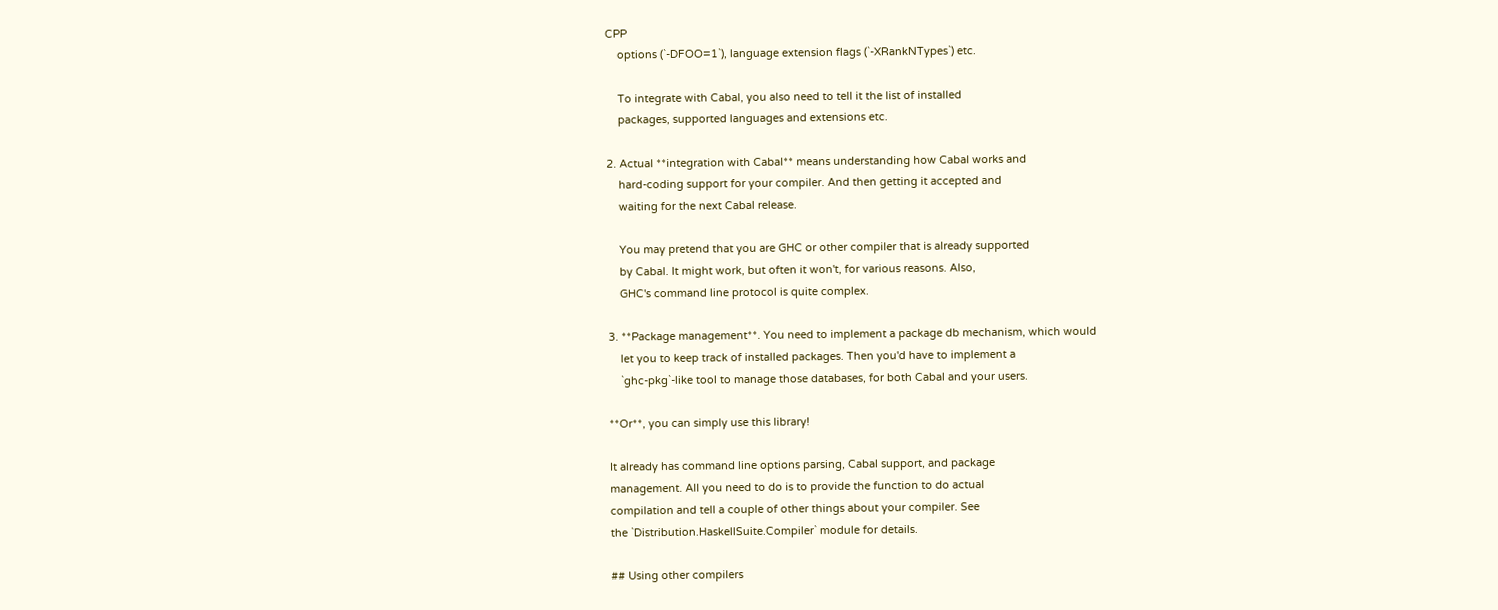CPP
    options (`-DFOO=1`), language extension flags (`-XRankNTypes`) etc.

    To integrate with Cabal, you also need to tell it the list of installed
    packages, supported languages and extensions etc.

2. Actual **integration with Cabal** means understanding how Cabal works and
    hard-coding support for your compiler. And then getting it accepted and
    waiting for the next Cabal release.

    You may pretend that you are GHC or other compiler that is already supported
    by Cabal. It might work, but often it won't, for various reasons. Also,
    GHC's command line protocol is quite complex.

3. **Package management**. You need to implement a package db mechanism, which would
    let you to keep track of installed packages. Then you'd have to implement a
    `ghc-pkg`-like tool to manage those databases, for both Cabal and your users.

**Or**, you can simply use this library!

It already has command line options parsing, Cabal support, and package
management. All you need to do is to provide the function to do actual
compilation and tell a couple of other things about your compiler. See
the `Distribution.HaskellSuite.Compiler` module for details.

## Using other compilers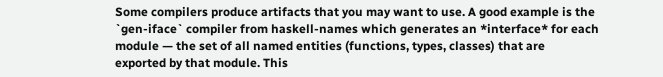Some compilers produce artifacts that you may want to use. A good example is the
`gen-iface` compiler from haskell-names which generates an *interface* for each
module — the set of all named entities (functions, types, classes) that are
exported by that module. This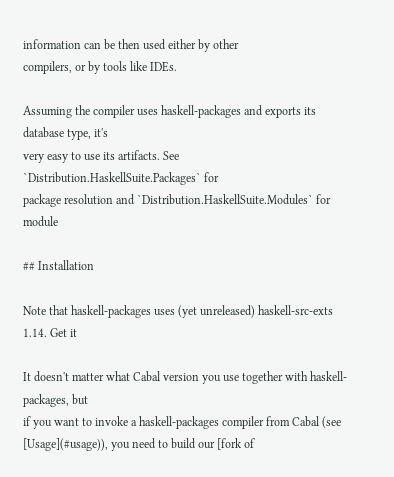information can be then used either by other
compilers, or by tools like IDEs.

Assuming the compiler uses haskell-packages and exports its database type, it's
very easy to use its artifacts. See `Distribution.HaskellSuite.Packages` for
package resolution and `Distribution.HaskellSuite.Modules` for module

## Installation

Note that haskell-packages uses (yet unreleased) haskell-src-exts 1.14. Get it

It doesn't matter what Cabal version you use together with haskell-packages, but
if you want to invoke a haskell-packages compiler from Cabal (see
[Usage](#usage)), you need to build our [fork of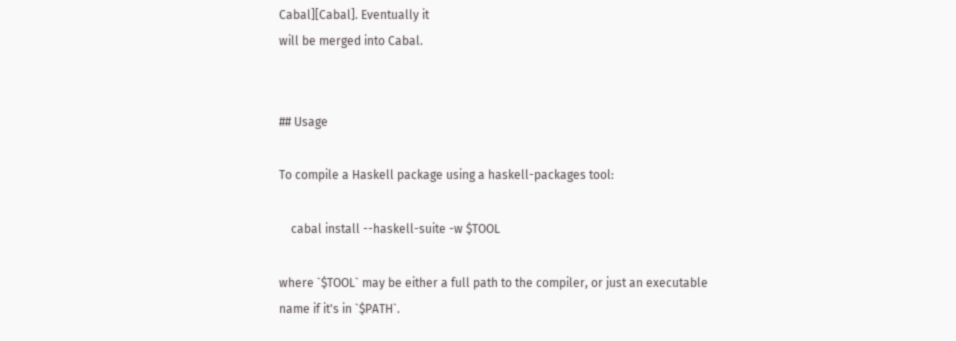Cabal][Cabal]. Eventually it
will be merged into Cabal.


## Usage

To compile a Haskell package using a haskell-packages tool:

    cabal install --haskell-suite -w $TOOL

where `$TOOL` may be either a full path to the compiler, or just an executable
name if it's in `$PATH`.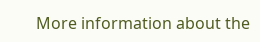More information about the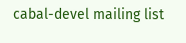cabal-devel mailing list